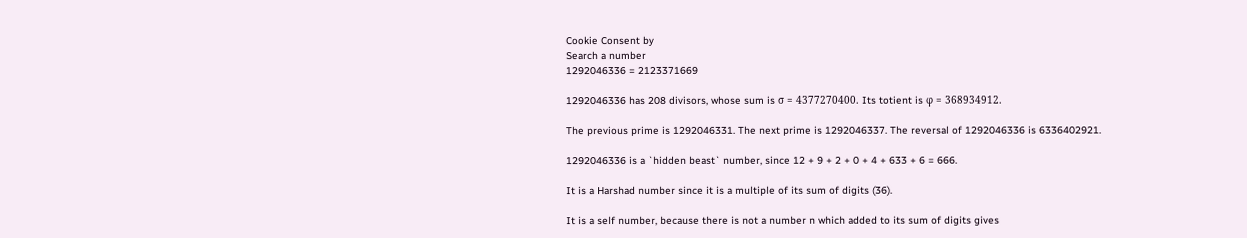Cookie Consent by
Search a number
1292046336 = 2123371669

1292046336 has 208 divisors, whose sum is σ = 4377270400. Its totient is φ = 368934912.

The previous prime is 1292046331. The next prime is 1292046337. The reversal of 1292046336 is 6336402921.

1292046336 is a `hidden beast` number, since 12 + 9 + 2 + 0 + 4 + 633 + 6 = 666.

It is a Harshad number since it is a multiple of its sum of digits (36).

It is a self number, because there is not a number n which added to its sum of digits gives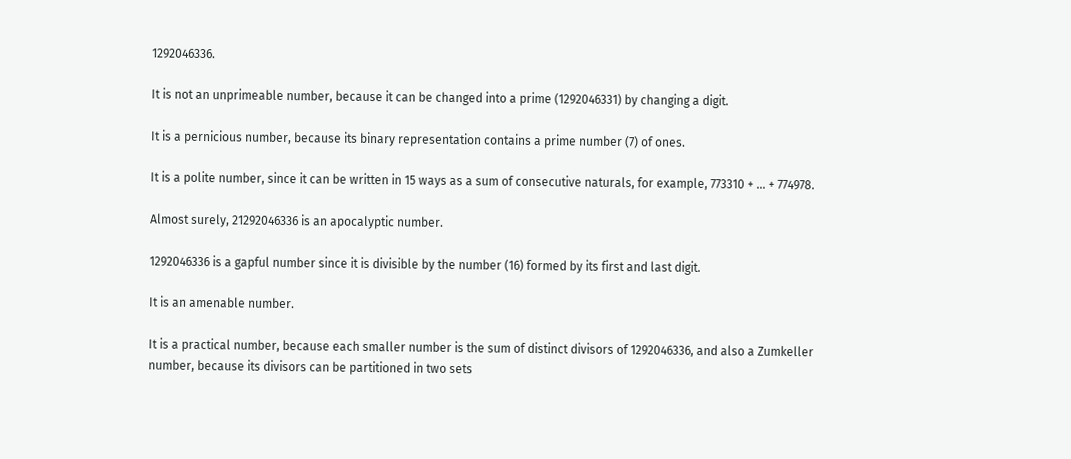1292046336.

It is not an unprimeable number, because it can be changed into a prime (1292046331) by changing a digit.

It is a pernicious number, because its binary representation contains a prime number (7) of ones.

It is a polite number, since it can be written in 15 ways as a sum of consecutive naturals, for example, 773310 + ... + 774978.

Almost surely, 21292046336 is an apocalyptic number.

1292046336 is a gapful number since it is divisible by the number (16) formed by its first and last digit.

It is an amenable number.

It is a practical number, because each smaller number is the sum of distinct divisors of 1292046336, and also a Zumkeller number, because its divisors can be partitioned in two sets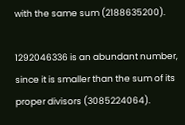with the same sum (2188635200).

1292046336 is an abundant number, since it is smaller than the sum of its proper divisors (3085224064).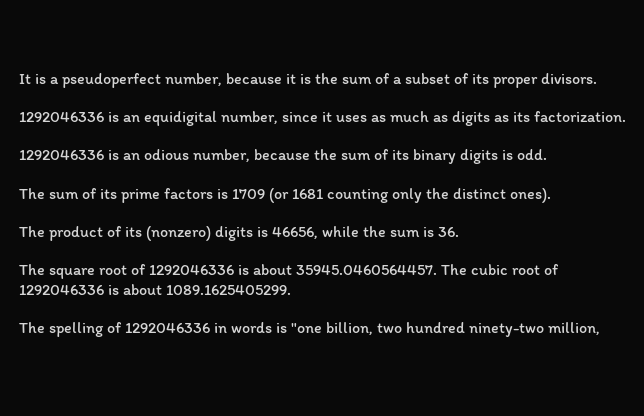It is a pseudoperfect number, because it is the sum of a subset of its proper divisors.

1292046336 is an equidigital number, since it uses as much as digits as its factorization.

1292046336 is an odious number, because the sum of its binary digits is odd.

The sum of its prime factors is 1709 (or 1681 counting only the distinct ones).

The product of its (nonzero) digits is 46656, while the sum is 36.

The square root of 1292046336 is about 35945.0460564457. The cubic root of 1292046336 is about 1089.1625405299.

The spelling of 1292046336 in words is "one billion, two hundred ninety-two million,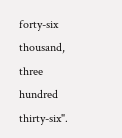forty-six thousand, three hundred thirty-six".